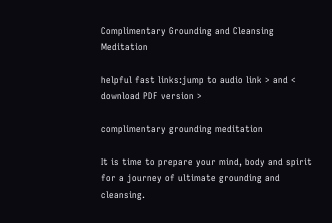Complimentary Grounding and Cleansing Meditation

helpful fast links:jump to audio link > and < download PDF version >

complimentary grounding meditation

It is time to prepare your mind, body and spirit for a journey of ultimate grounding and cleansing.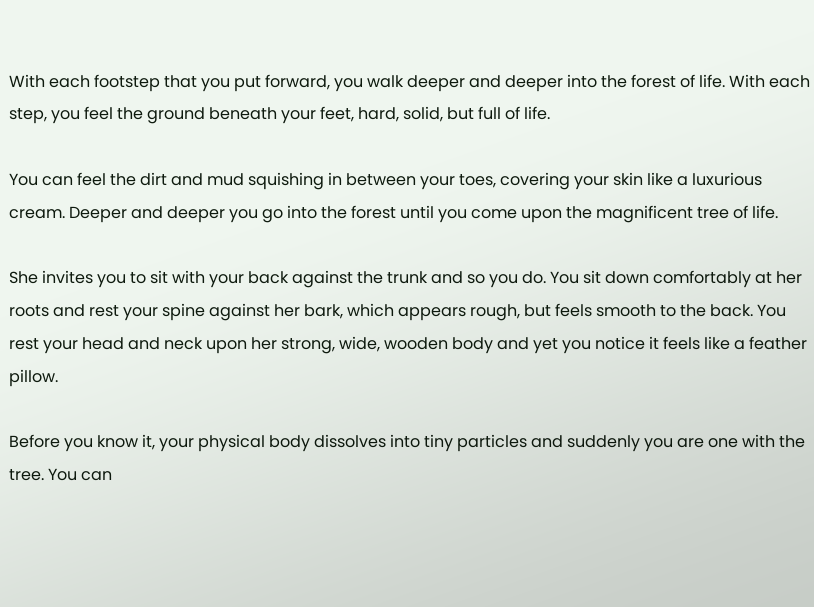With each footstep that you put forward, you walk deeper and deeper into the forest of life. With each step, you feel the ground beneath your feet, hard, solid, but full of life.

You can feel the dirt and mud squishing in between your toes, covering your skin like a luxurious cream. Deeper and deeper you go into the forest until you come upon the magnificent tree of life.

She invites you to sit with your back against the trunk and so you do. You sit down comfortably at her roots and rest your spine against her bark, which appears rough, but feels smooth to the back. You rest your head and neck upon her strong, wide, wooden body and yet you notice it feels like a feather pillow.

Before you know it, your physical body dissolves into tiny particles and suddenly you are one with the tree. You can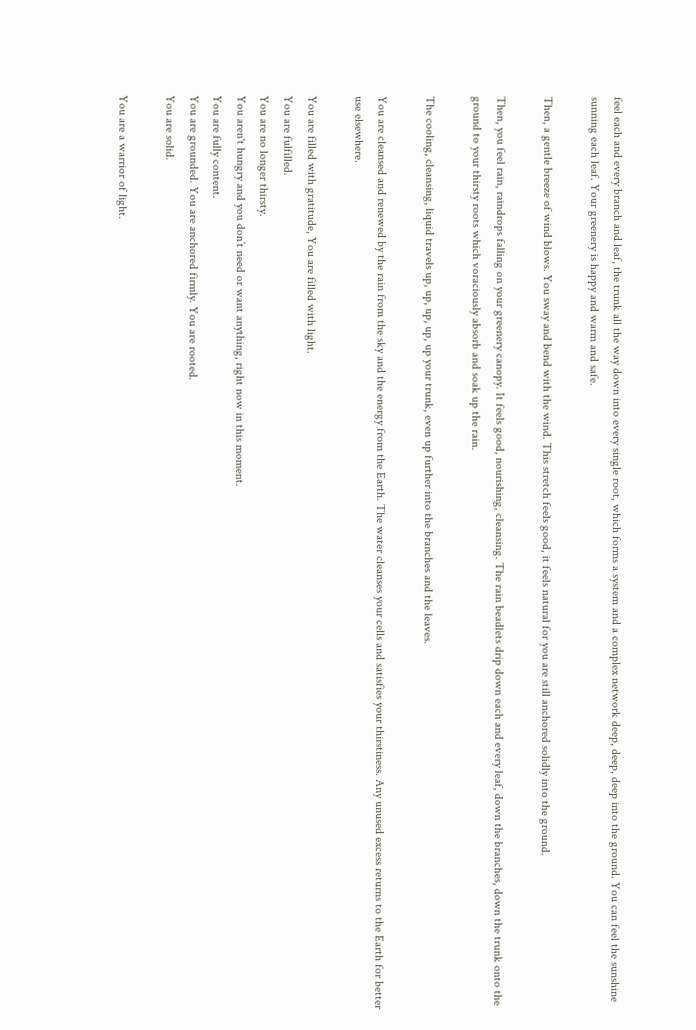feel each and every branch and leaf, the trunk all the way down into every single root, which forms a system and a complex network deep, deep, deep into the ground. You can feel the sunshine sunning each leaf. Your greenery is happy and warm and safe.

Then, a gentle breeze of wind blows. You sway and bend with the wind. This stretch feels good, it feels natural for you are still anchored solidly into the ground.

Then, you feel rain, raindrops falling on your greenery canopy. It feels good, nourishing, cleansing. The rain beadlets drip down each and every leaf, down the branches, down the trunk onto the ground to your thirsty roots which voraciously absorb and soak up the rain.

The cooling, cleansing, liquid travels up, up, up, up, up your trunk, even up further into the branches and the leaves.

You are cleansed and renewed by the rain from the sky and the energy from the Earth. The water cleanses your cells and satisfies your thirstiness. Any unused excess returns to the Earth for better use elsewhere.

You are filled with gratitude, You are filled with light.
You are fulfilled.
You are no longer thirsty.
You aren't hungry and you don’t need or want anything, right now in this moment.
You are fully content.
You are grounded. You are anchored firmly. You are rooted.
You are solid.

You are a warrior of light.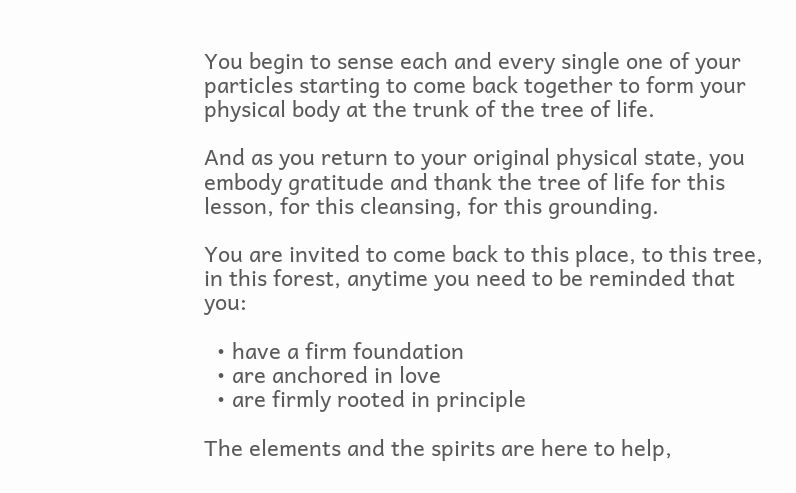You begin to sense each and every single one of your particles starting to come back together to form your physical body at the trunk of the tree of life.

And as you return to your original physical state, you embody gratitude and thank the tree of life for this lesson, for this cleansing, for this grounding.

You are invited to come back to this place, to this tree, in this forest, anytime you need to be reminded that you:

  • have a firm foundation
  • are anchored in love
  • are firmly rooted in principle

The elements and the spirits are here to help,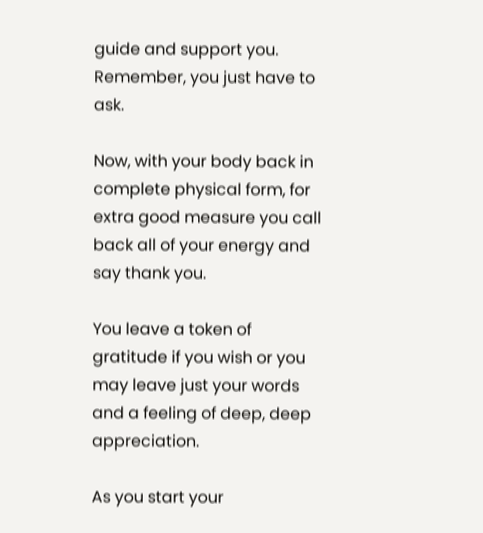guide and support you.
Remember, you just have to ask.

Now, with your body back in complete physical form, for extra good measure you call back all of your energy and say thank you.

You leave a token of gratitude if you wish or you may leave just your words and a feeling of deep, deep appreciation.

As you start your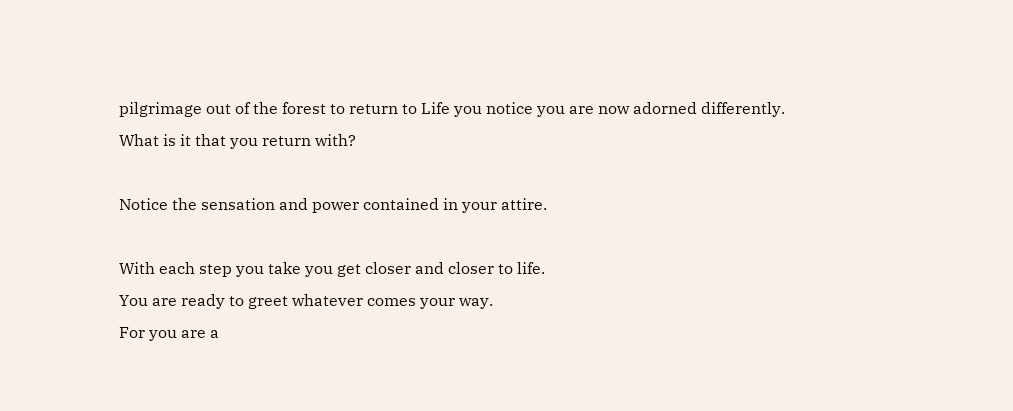pilgrimage out of the forest to return to Life you notice you are now adorned differently. What is it that you return with?

Notice the sensation and power contained in your attire.

With each step you take you get closer and closer to life.
You are ready to greet whatever comes your way.
For you are a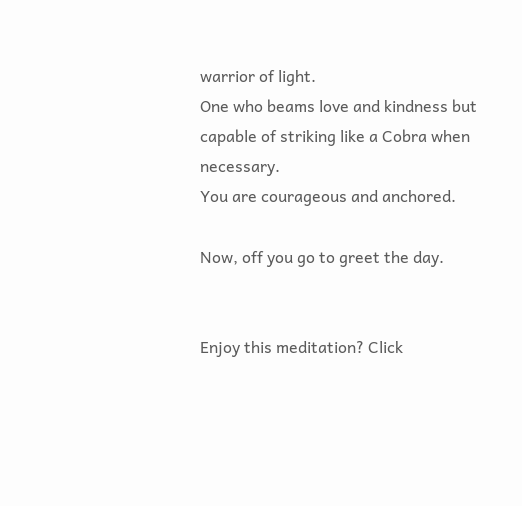warrior of light.
One who beams love and kindness but capable of striking like a Cobra when necessary.
You are courageous and anchored.

Now, off you go to greet the day.


Enjoy this meditation? Click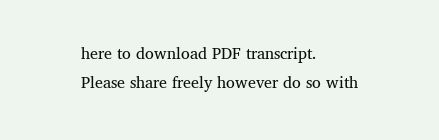here to download PDF transcript.
Please share freely however do so with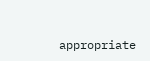appropriate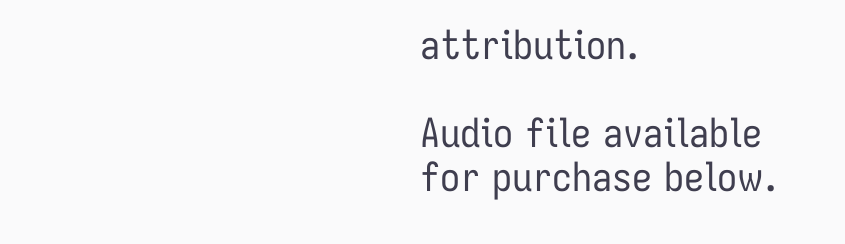attribution.

Audio file available for purchase below.